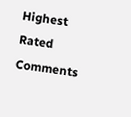Highest Rated Comments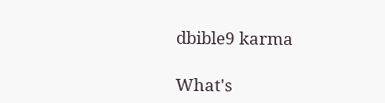dbible9 karma

What's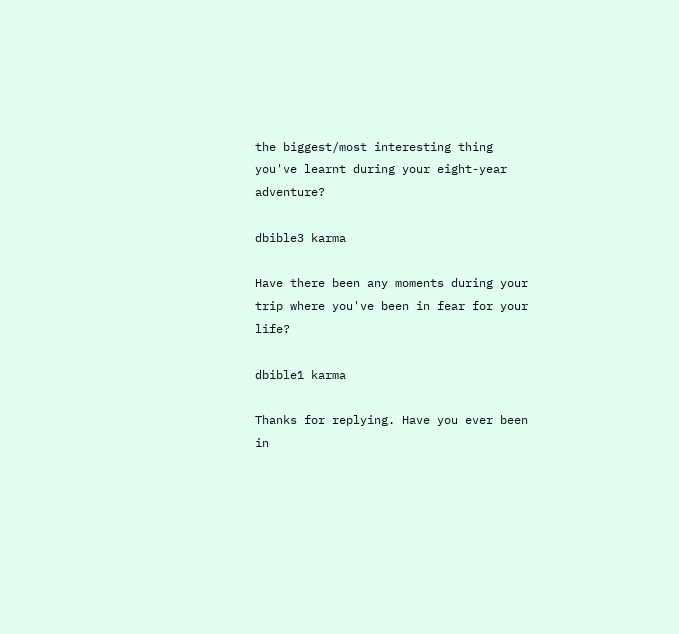the biggest/most interesting thing you've learnt during your eight-year adventure?

dbible3 karma

Have there been any moments during your trip where you've been in fear for your life?

dbible1 karma

Thanks for replying. Have you ever been in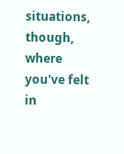situations, though, where you've felt in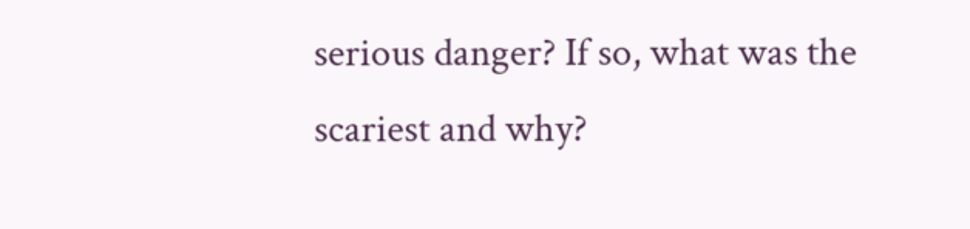serious danger? If so, what was the scariest and why?